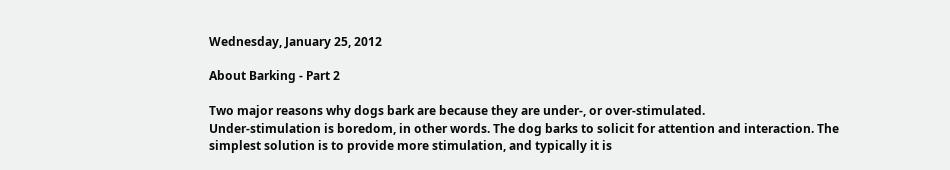Wednesday, January 25, 2012

About Barking - Part 2

Two major reasons why dogs bark are because they are under-, or over-stimulated.
Under-stimulation is boredom, in other words. The dog barks to solicit for attention and interaction. The simplest solution is to provide more stimulation, and typically it is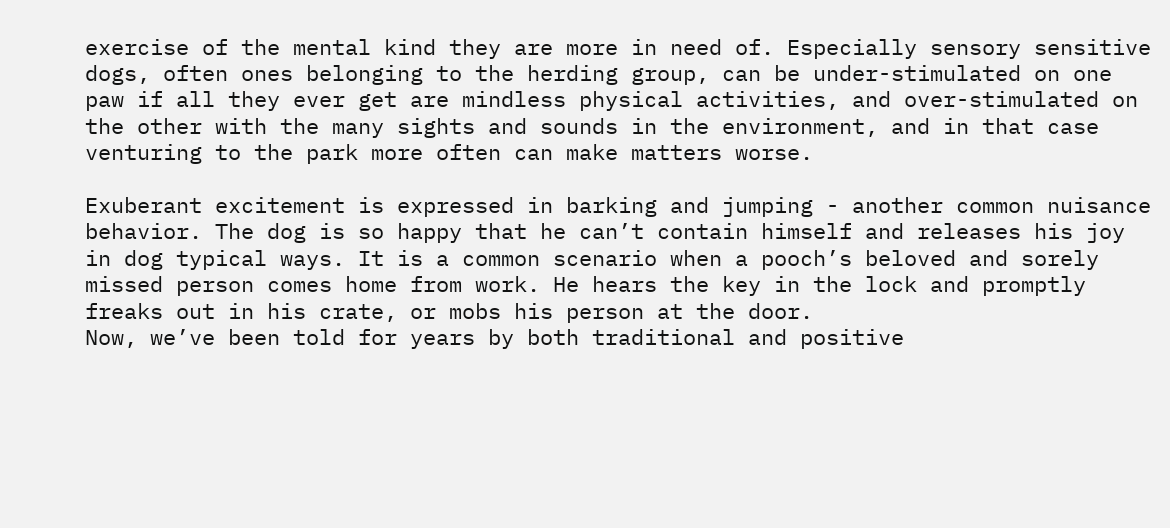exercise of the mental kind they are more in need of. Especially sensory sensitive dogs, often ones belonging to the herding group, can be under-stimulated on one paw if all they ever get are mindless physical activities, and over-stimulated on the other with the many sights and sounds in the environment, and in that case venturing to the park more often can make matters worse.

Exuberant excitement is expressed in barking and jumping - another common nuisance behavior. The dog is so happy that he can’t contain himself and releases his joy in dog typical ways. It is a common scenario when a pooch’s beloved and sorely missed person comes home from work. He hears the key in the lock and promptly freaks out in his crate, or mobs his person at the door.
Now, we’ve been told for years by both traditional and positive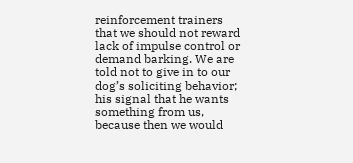reinforcement trainers that we should not reward lack of impulse control or demand barking. We are told not to give in to our dog’s soliciting behavior; his signal that he wants something from us, because then we would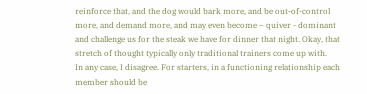reinforce that, and the dog would bark more, and be out-of-control more, and demand more, and may even become – quiver - dominant and challenge us for the steak we have for dinner that night. Okay, that stretch of thought typically only traditional trainers come up with.
In any case, I disagree. For starters, in a functioning relationship each member should be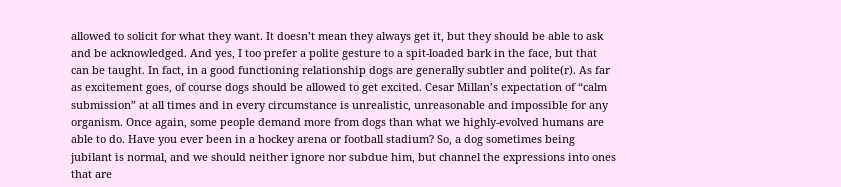allowed to solicit for what they want. It doesn’t mean they always get it, but they should be able to ask and be acknowledged. And yes, I too prefer a polite gesture to a spit-loaded bark in the face, but that can be taught. In fact, in a good functioning relationship dogs are generally subtler and polite(r). As far as excitement goes, of course dogs should be allowed to get excited. Cesar Millan’s expectation of “calm submission” at all times and in every circumstance is unrealistic, unreasonable and impossible for any organism. Once again, some people demand more from dogs than what we highly-evolved humans are able to do. Have you ever been in a hockey arena or football stadium? So, a dog sometimes being jubilant is normal, and we should neither ignore nor subdue him, but channel the expressions into ones that are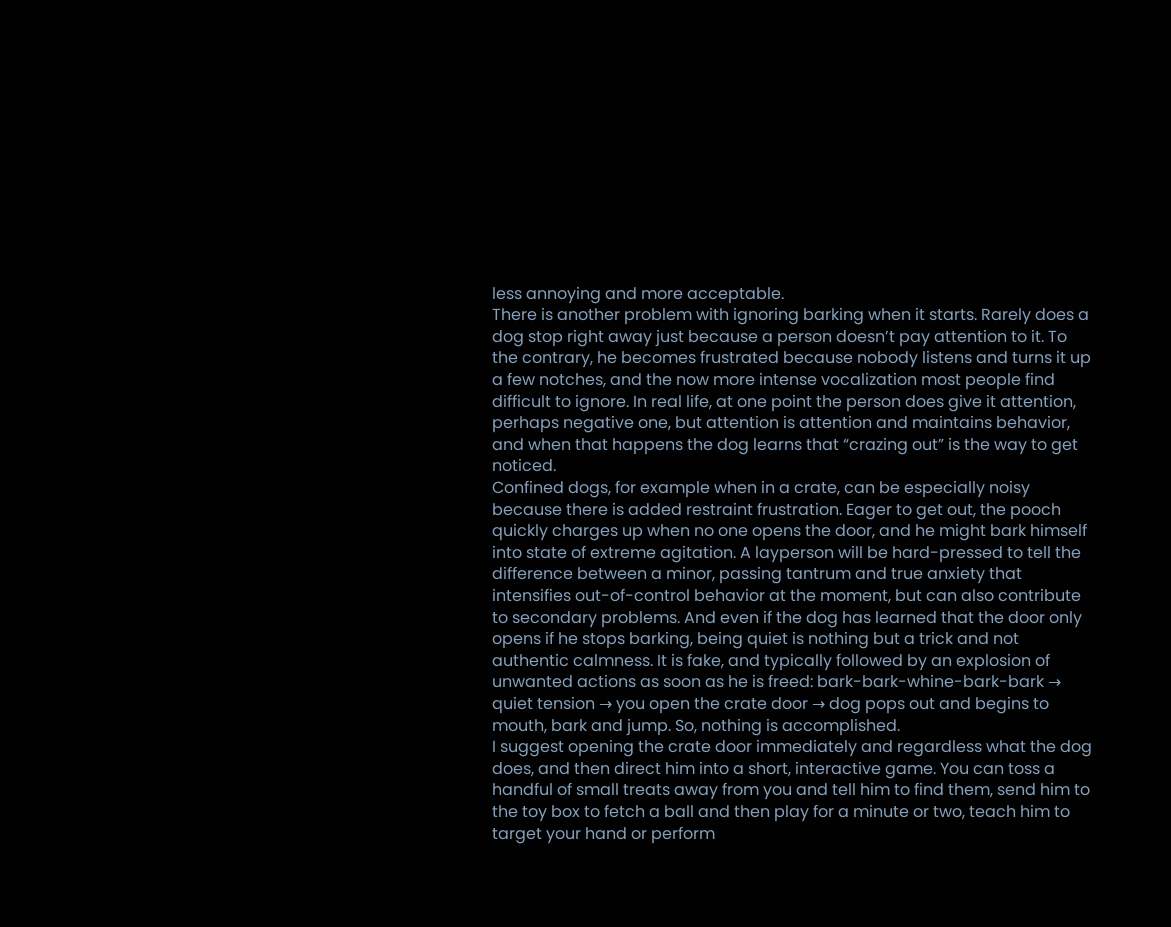less annoying and more acceptable.
There is another problem with ignoring barking when it starts. Rarely does a dog stop right away just because a person doesn’t pay attention to it. To the contrary, he becomes frustrated because nobody listens and turns it up a few notches, and the now more intense vocalization most people find difficult to ignore. In real life, at one point the person does give it attention, perhaps negative one, but attention is attention and maintains behavior, and when that happens the dog learns that “crazing out” is the way to get noticed.
Confined dogs, for example when in a crate, can be especially noisy because there is added restraint frustration. Eager to get out, the pooch quickly charges up when no one opens the door, and he might bark himself into state of extreme agitation. A layperson will be hard-pressed to tell the difference between a minor, passing tantrum and true anxiety that intensifies out-of-control behavior at the moment, but can also contribute to secondary problems. And even if the dog has learned that the door only opens if he stops barking, being quiet is nothing but a trick and not authentic calmness. It is fake, and typically followed by an explosion of unwanted actions as soon as he is freed: bark-bark-whine-bark-bark → quiet tension → you open the crate door → dog pops out and begins to mouth, bark and jump. So, nothing is accomplished.
I suggest opening the crate door immediately and regardless what the dog does, and then direct him into a short, interactive game. You can toss a handful of small treats away from you and tell him to find them, send him to the toy box to fetch a ball and then play for a minute or two, teach him to target your hand or perform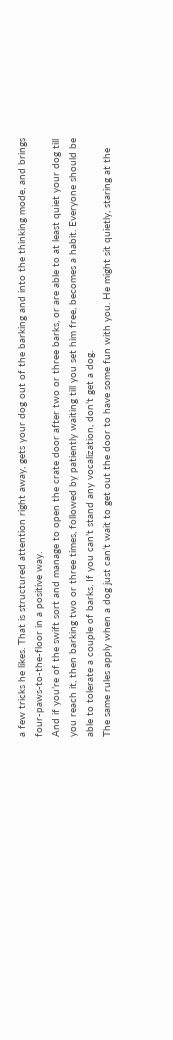a few tricks he likes. That is structured attention right away, gets your dog out of the barking and into the thinking mode, and brings four-paws-to-the-floor in a positive way.
And if you’re of the swift sort and manage to open the crate door after two or three barks, or are able to at least quiet your dog till you reach it, then barking two or three times, followed by patiently waiting till you set him free, becomes a habit. Everyone should be able to tolerate a couple of barks. If you can’t stand any vocalization, don’t get a dog.
The same rules apply when a dog just can’t wait to get out the door to have some fun with you. He might sit quietly, staring at the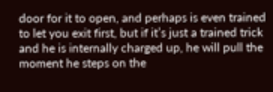door for it to open, and perhaps is even trained to let you exit first, but if it’s just a trained trick and he is internally charged up, he will pull the moment he steps on the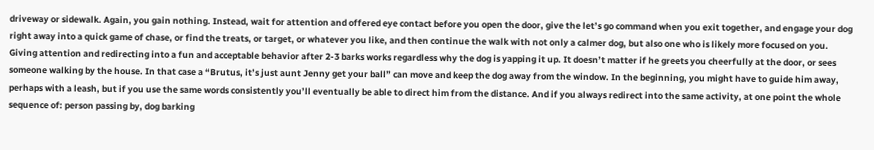driveway or sidewalk. Again, you gain nothing. Instead, wait for attention and offered eye contact before you open the door, give the let’s go command when you exit together, and engage your dog right away into a quick game of chase, or find the treats, or target, or whatever you like, and then continue the walk with not only a calmer dog, but also one who is likely more focused on you.
Giving attention and redirecting into a fun and acceptable behavior after 2-3 barks works regardless why the dog is yapping it up. It doesn’t matter if he greets you cheerfully at the door, or sees someone walking by the house. In that case a “Brutus, it’s just aunt Jenny get your ball” can move and keep the dog away from the window. In the beginning, you might have to guide him away, perhaps with a leash, but if you use the same words consistently you’ll eventually be able to direct him from the distance. And if you always redirect into the same activity, at one point the whole sequence of: person passing by, dog barking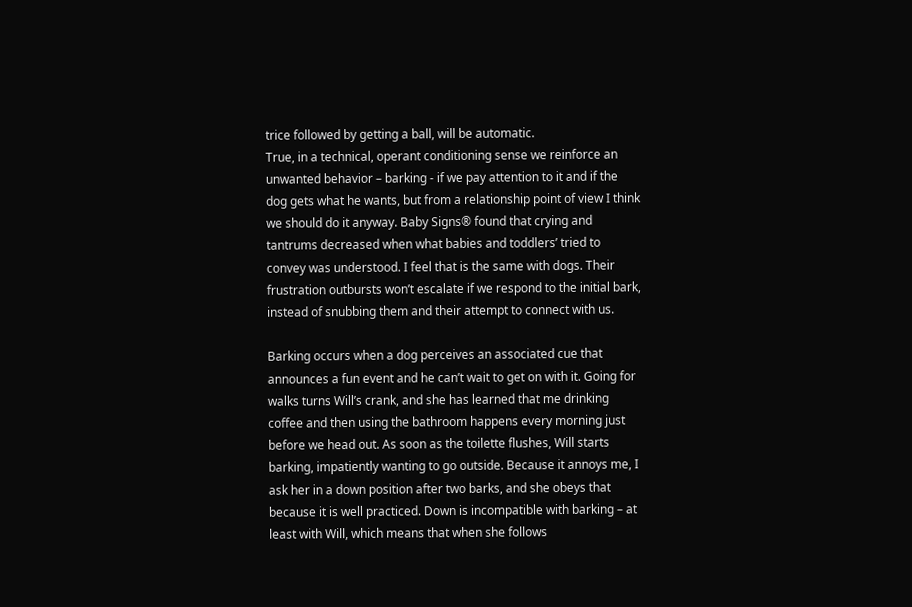trice followed by getting a ball, will be automatic.
True, in a technical, operant conditioning sense we reinforce an unwanted behavior – barking - if we pay attention to it and if the dog gets what he wants, but from a relationship point of view I think we should do it anyway. Baby Signs® found that crying and tantrums decreased when what babies and toddlers’ tried to convey was understood. I feel that is the same with dogs. Their frustration outbursts won’t escalate if we respond to the initial bark, instead of snubbing them and their attempt to connect with us.

Barking occurs when a dog perceives an associated cue that announces a fun event and he can’t wait to get on with it. Going for walks turns Will’s crank, and she has learned that me drinking coffee and then using the bathroom happens every morning just before we head out. As soon as the toilette flushes, Will starts barking, impatiently wanting to go outside. Because it annoys me, I ask her in a down position after two barks, and she obeys that because it is well practiced. Down is incompatible with barking – at least with Will, which means that when she follows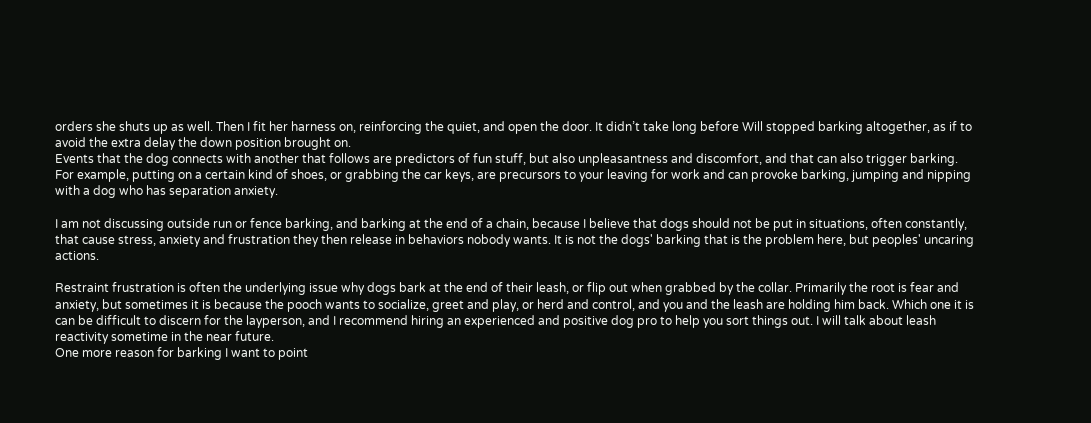orders she shuts up as well. Then I fit her harness on, reinforcing the quiet, and open the door. It didn’t take long before Will stopped barking altogether, as if to avoid the extra delay the down position brought on.
Events that the dog connects with another that follows are predictors of fun stuff, but also unpleasantness and discomfort, and that can also trigger barking. For example, putting on a certain kind of shoes, or grabbing the car keys, are precursors to your leaving for work and can provoke barking, jumping and nipping with a dog who has separation anxiety.

I am not discussing outside run or fence barking, and barking at the end of a chain, because I believe that dogs should not be put in situations, often constantly, that cause stress, anxiety and frustration they then release in behaviors nobody wants. It is not the dogs' barking that is the problem here, but peoples' uncaring actions.

Restraint frustration is often the underlying issue why dogs bark at the end of their leash, or flip out when grabbed by the collar. Primarily the root is fear and anxiety, but sometimes it is because the pooch wants to socialize, greet and play, or herd and control, and you and the leash are holding him back. Which one it is can be difficult to discern for the layperson, and I recommend hiring an experienced and positive dog pro to help you sort things out. I will talk about leash reactivity sometime in the near future.
One more reason for barking I want to point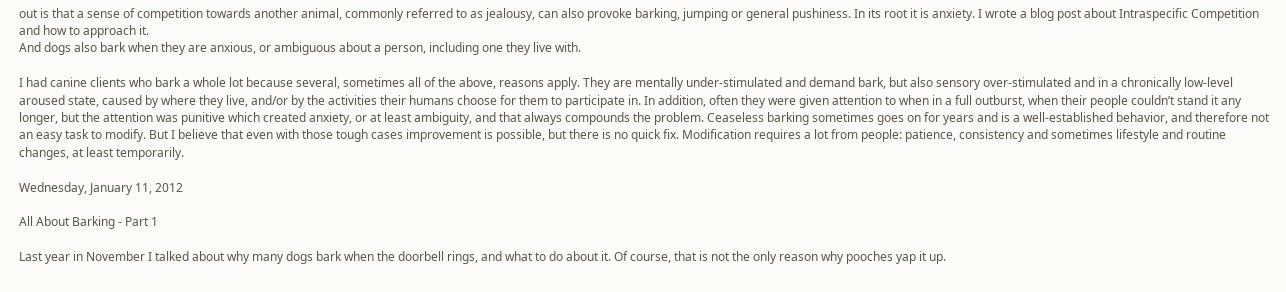out is that a sense of competition towards another animal, commonly referred to as jealousy, can also provoke barking, jumping or general pushiness. In its root it is anxiety. I wrote a blog post about Intraspecific Competition and how to approach it.
And dogs also bark when they are anxious, or ambiguous about a person, including one they live with.

I had canine clients who bark a whole lot because several, sometimes all of the above, reasons apply. They are mentally under-stimulated and demand bark, but also sensory over-stimulated and in a chronically low-level aroused state, caused by where they live, and/or by the activities their humans choose for them to participate in. In addition, often they were given attention to when in a full outburst, when their people couldn’t stand it any longer, but the attention was punitive which created anxiety, or at least ambiguity, and that always compounds the problem. Ceaseless barking sometimes goes on for years and is a well-established behavior, and therefore not an easy task to modify. But I believe that even with those tough cases improvement is possible, but there is no quick fix. Modification requires a lot from people: patience, consistency and sometimes lifestyle and routine changes, at least temporarily.

Wednesday, January 11, 2012

All About Barking - Part 1

Last year in November I talked about why many dogs bark when the doorbell rings, and what to do about it. Of course, that is not the only reason why pooches yap it up.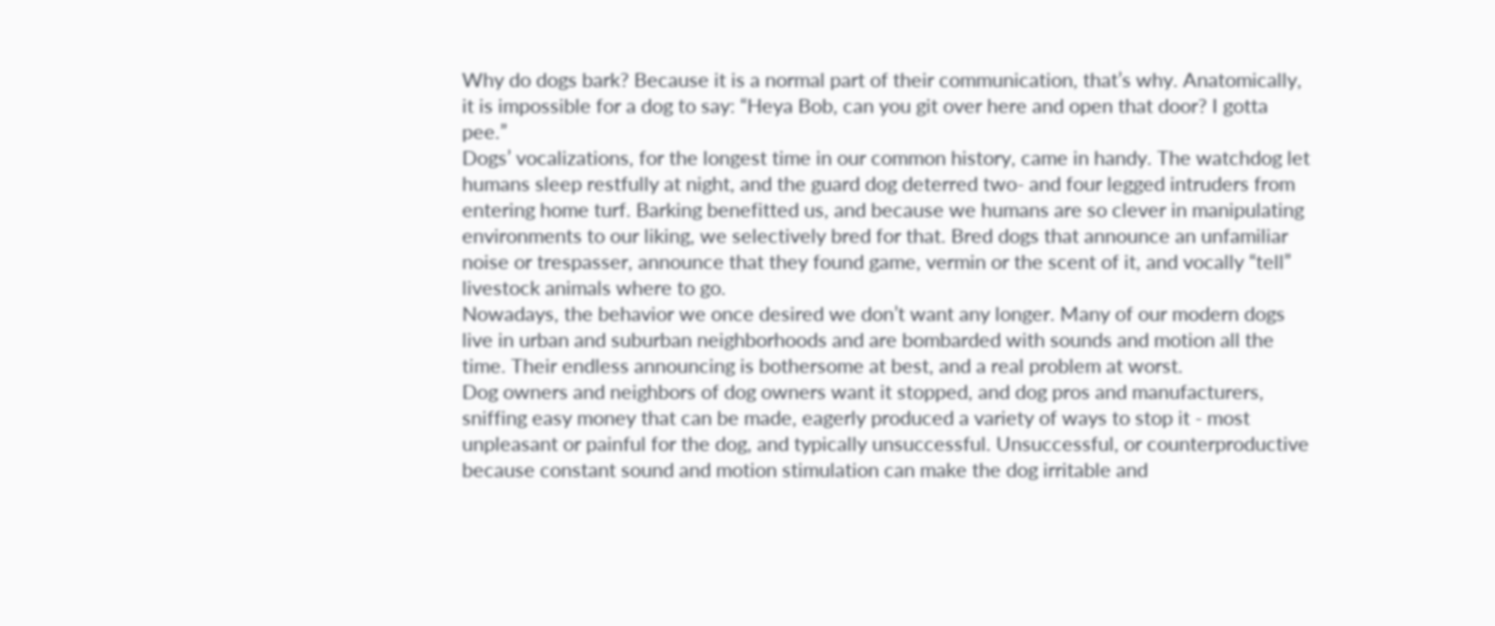Why do dogs bark? Because it is a normal part of their communication, that’s why. Anatomically, it is impossible for a dog to say: “Heya Bob, can you git over here and open that door? I gotta pee.”
Dogs’ vocalizations, for the longest time in our common history, came in handy. The watchdog let humans sleep restfully at night, and the guard dog deterred two- and four legged intruders from entering home turf. Barking benefitted us, and because we humans are so clever in manipulating environments to our liking, we selectively bred for that. Bred dogs that announce an unfamiliar noise or trespasser, announce that they found game, vermin or the scent of it, and vocally “tell” livestock animals where to go.
Nowadays, the behavior we once desired we don’t want any longer. Many of our modern dogs live in urban and suburban neighborhoods and are bombarded with sounds and motion all the time. Their endless announcing is bothersome at best, and a real problem at worst.
Dog owners and neighbors of dog owners want it stopped, and dog pros and manufacturers, sniffing easy money that can be made, eagerly produced a variety of ways to stop it - most unpleasant or painful for the dog, and typically unsuccessful. Unsuccessful, or counterproductive because constant sound and motion stimulation can make the dog irritable and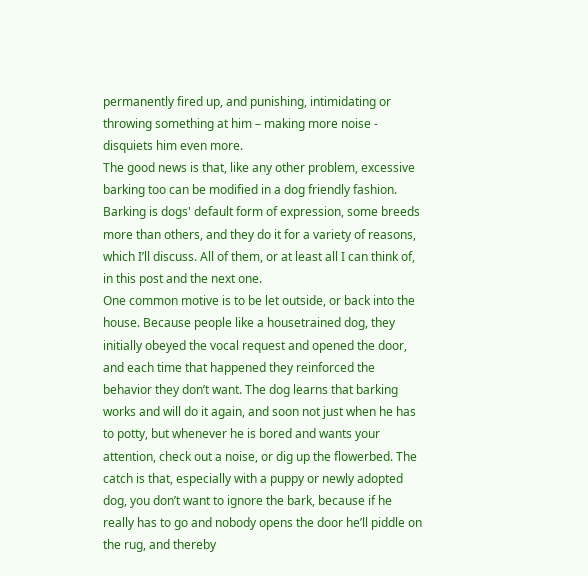permanently fired up, and punishing, intimidating or throwing something at him – making more noise - disquiets him even more.
The good news is that, like any other problem, excessive barking too can be modified in a dog friendly fashion.
Barking is dogs' default form of expression, some breeds more than others, and they do it for a variety of reasons, which I’ll discuss. All of them, or at least all I can think of, in this post and the next one.
One common motive is to be let outside, or back into the house. Because people like a housetrained dog, they initially obeyed the vocal request and opened the door, and each time that happened they reinforced the behavior they don’t want. The dog learns that barking works and will do it again, and soon not just when he has to potty, but whenever he is bored and wants your attention, check out a noise, or dig up the flowerbed. The catch is that, especially with a puppy or newly adopted dog, you don’t want to ignore the bark, because if he really has to go and nobody opens the door he’ll piddle on the rug, and thereby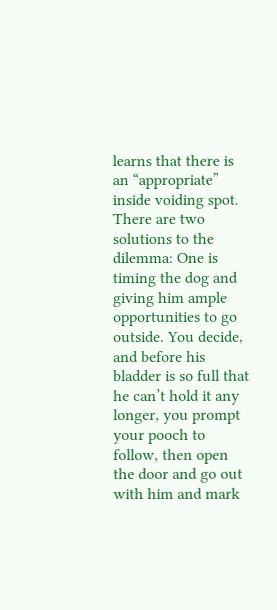learns that there is an “appropriate” inside voiding spot.
There are two solutions to the dilemma: One is timing the dog and giving him ample opportunities to go outside. You decide, and before his bladder is so full that he can’t hold it any longer, you prompt your pooch to follow, then open the door and go out with him and mark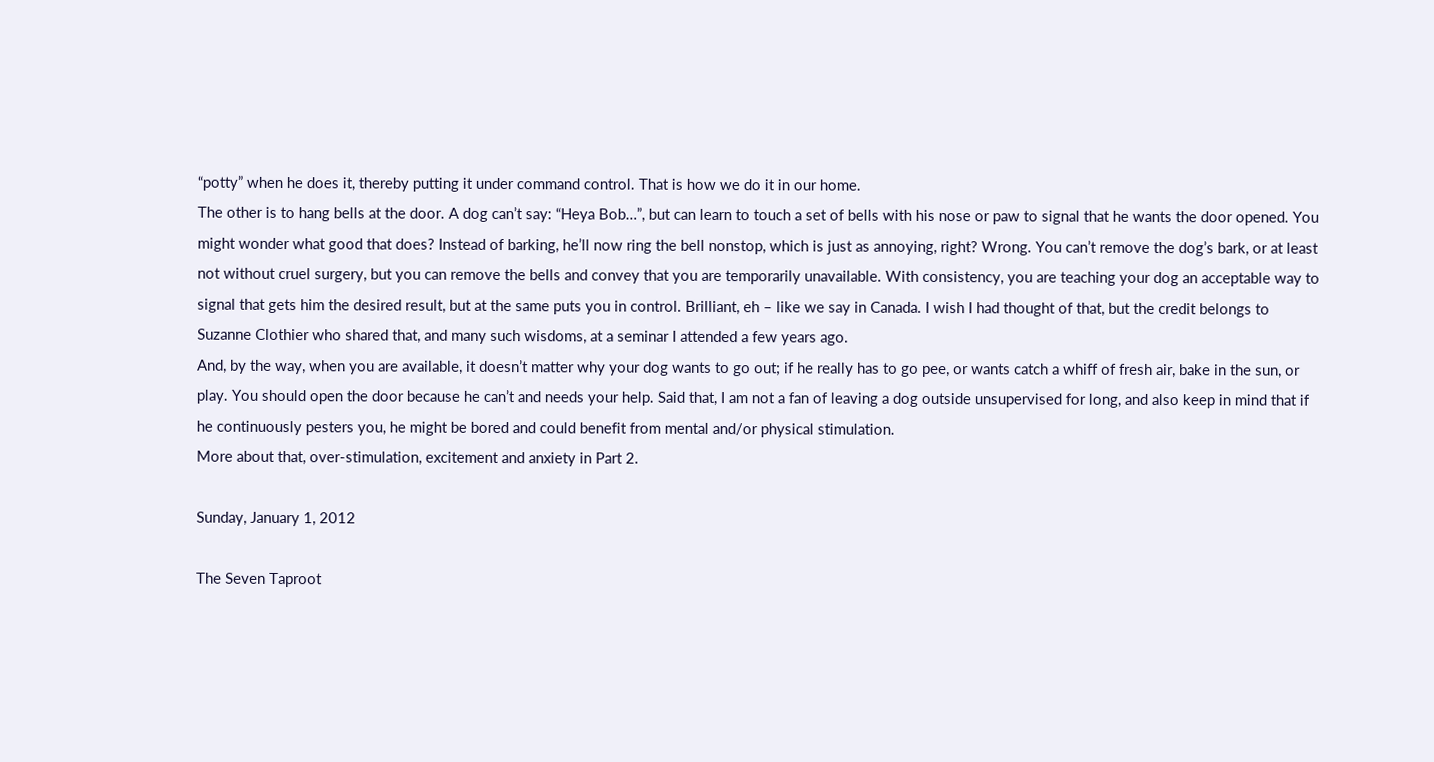“potty” when he does it, thereby putting it under command control. That is how we do it in our home.
The other is to hang bells at the door. A dog can’t say: “Heya Bob…”, but can learn to touch a set of bells with his nose or paw to signal that he wants the door opened. You might wonder what good that does? Instead of barking, he’ll now ring the bell nonstop, which is just as annoying, right? Wrong. You can’t remove the dog’s bark, or at least not without cruel surgery, but you can remove the bells and convey that you are temporarily unavailable. With consistency, you are teaching your dog an acceptable way to signal that gets him the desired result, but at the same puts you in control. Brilliant, eh – like we say in Canada. I wish I had thought of that, but the credit belongs to Suzanne Clothier who shared that, and many such wisdoms, at a seminar I attended a few years ago.
And, by the way, when you are available, it doesn’t matter why your dog wants to go out; if he really has to go pee, or wants catch a whiff of fresh air, bake in the sun, or play. You should open the door because he can’t and needs your help. Said that, I am not a fan of leaving a dog outside unsupervised for long, and also keep in mind that if he continuously pesters you, he might be bored and could benefit from mental and/or physical stimulation.
More about that, over-stimulation, excitement and anxiety in Part 2.

Sunday, January 1, 2012

The Seven Taproot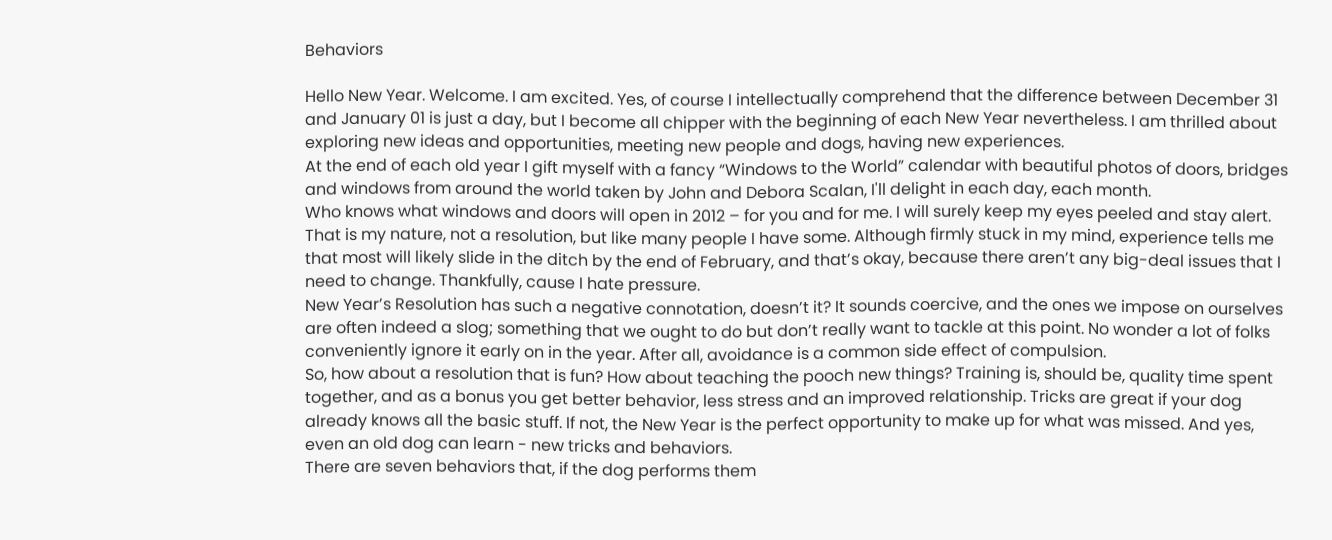Behaviors

Hello New Year. Welcome. I am excited. Yes, of course I intellectually comprehend that the difference between December 31 and January 01 is just a day, but I become all chipper with the beginning of each New Year nevertheless. I am thrilled about exploring new ideas and opportunities, meeting new people and dogs, having new experiences.
At the end of each old year I gift myself with a fancy “Windows to the World” calendar with beautiful photos of doors, bridges and windows from around the world taken by John and Debora Scalan, I'll delight in each day, each month.
Who knows what windows and doors will open in 2012 – for you and for me. I will surely keep my eyes peeled and stay alert. That is my nature, not a resolution, but like many people I have some. Although firmly stuck in my mind, experience tells me that most will likely slide in the ditch by the end of February, and that’s okay, because there aren’t any big-deal issues that I need to change. Thankfully, cause I hate pressure.
New Year’s Resolution has such a negative connotation, doesn’t it? It sounds coercive, and the ones we impose on ourselves are often indeed a slog; something that we ought to do but don’t really want to tackle at this point. No wonder a lot of folks conveniently ignore it early on in the year. After all, avoidance is a common side effect of compulsion.
So, how about a resolution that is fun? How about teaching the pooch new things? Training is, should be, quality time spent together, and as a bonus you get better behavior, less stress and an improved relationship. Tricks are great if your dog already knows all the basic stuff. If not, the New Year is the perfect opportunity to make up for what was missed. And yes, even an old dog can learn - new tricks and behaviors.
There are seven behaviors that, if the dog performs them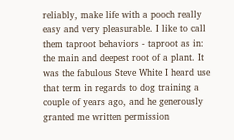reliably, make life with a pooch really easy and very pleasurable. I like to call them taproot behaviors - taproot as in: the main and deepest root of a plant. It was the fabulous Steve White I heard use that term in regards to dog training a couple of years ago, and he generously granted me written permission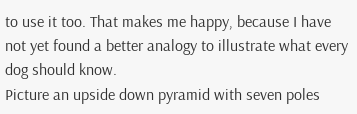to use it too. That makes me happy, because I have not yet found a better analogy to illustrate what every dog should know.
Picture an upside down pyramid with seven poles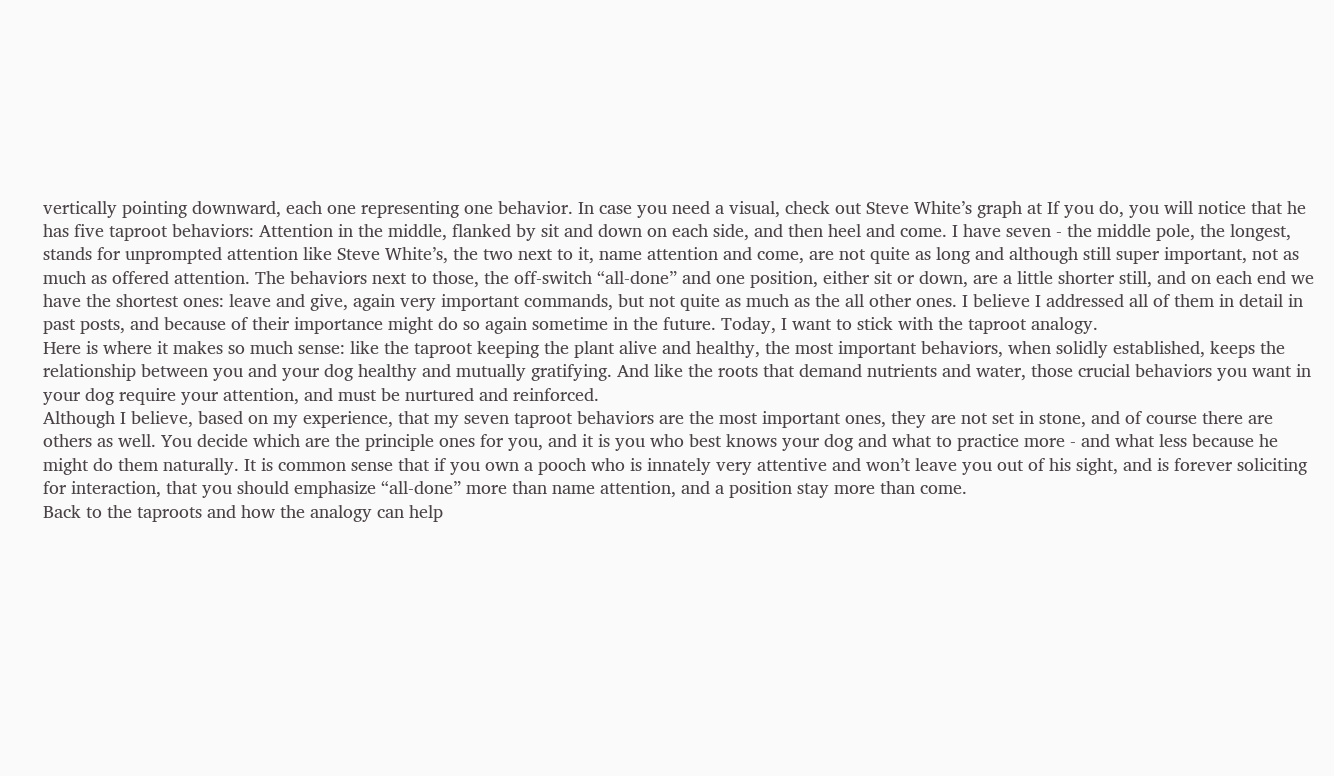vertically pointing downward, each one representing one behavior. In case you need a visual, check out Steve White’s graph at If you do, you will notice that he has five taproot behaviors: Attention in the middle, flanked by sit and down on each side, and then heel and come. I have seven - the middle pole, the longest, stands for unprompted attention like Steve White’s, the two next to it, name attention and come, are not quite as long and although still super important, not as much as offered attention. The behaviors next to those, the off-switch “all-done” and one position, either sit or down, are a little shorter still, and on each end we have the shortest ones: leave and give, again very important commands, but not quite as much as the all other ones. I believe I addressed all of them in detail in past posts, and because of their importance might do so again sometime in the future. Today, I want to stick with the taproot analogy.
Here is where it makes so much sense: like the taproot keeping the plant alive and healthy, the most important behaviors, when solidly established, keeps the relationship between you and your dog healthy and mutually gratifying. And like the roots that demand nutrients and water, those crucial behaviors you want in your dog require your attention, and must be nurtured and reinforced.
Although I believe, based on my experience, that my seven taproot behaviors are the most important ones, they are not set in stone, and of course there are others as well. You decide which are the principle ones for you, and it is you who best knows your dog and what to practice more - and what less because he might do them naturally. It is common sense that if you own a pooch who is innately very attentive and won’t leave you out of his sight, and is forever soliciting for interaction, that you should emphasize “all-done” more than name attention, and a position stay more than come.
Back to the taproots and how the analogy can help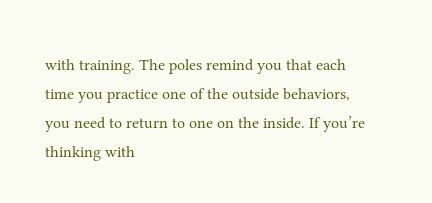with training. The poles remind you that each time you practice one of the outside behaviors, you need to return to one on the inside. If you’re thinking with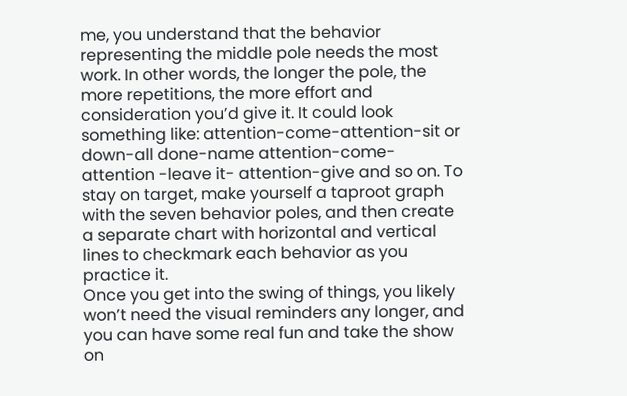me, you understand that the behavior representing the middle pole needs the most work. In other words, the longer the pole, the more repetitions, the more effort and consideration you’d give it. It could look something like: attention-come-attention-sit or down-all done-name attention-come-attention -leave it- attention-give and so on. To stay on target, make yourself a taproot graph with the seven behavior poles, and then create a separate chart with horizontal and vertical lines to checkmark each behavior as you practice it.
Once you get into the swing of things, you likely won’t need the visual reminders any longer, and you can have some real fun and take the show on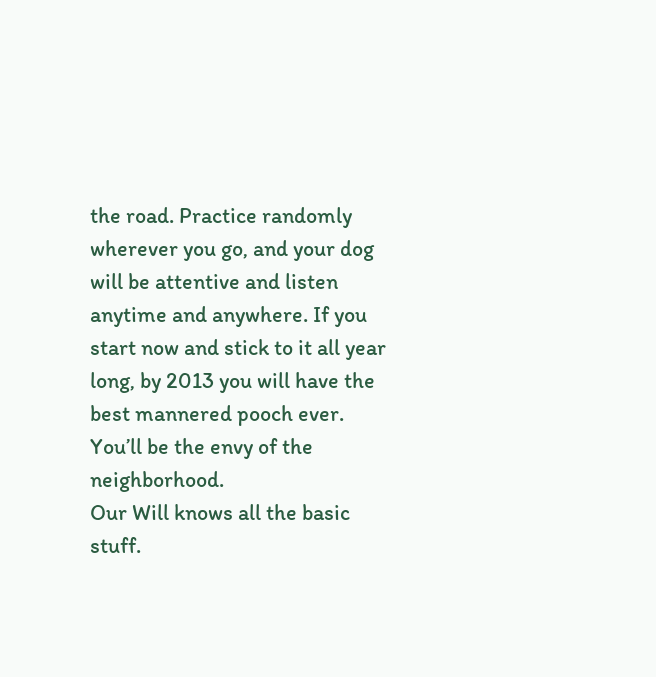the road. Practice randomly wherever you go, and your dog will be attentive and listen anytime and anywhere. If you start now and stick to it all year long, by 2013 you will have the best mannered pooch ever. You’ll be the envy of the neighborhood.
Our Will knows all the basic stuff.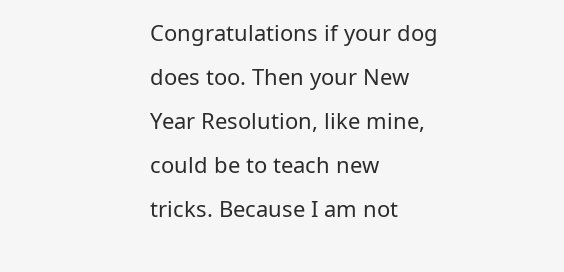Congratulations if your dog does too. Then your New Year Resolution, like mine, could be to teach new tricks. Because I am not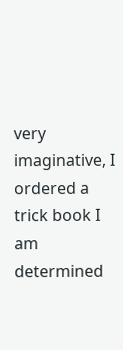very imaginative, I ordered a trick book I am determined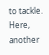to tackle. Here, another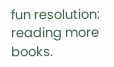fun resolution: reading more books.